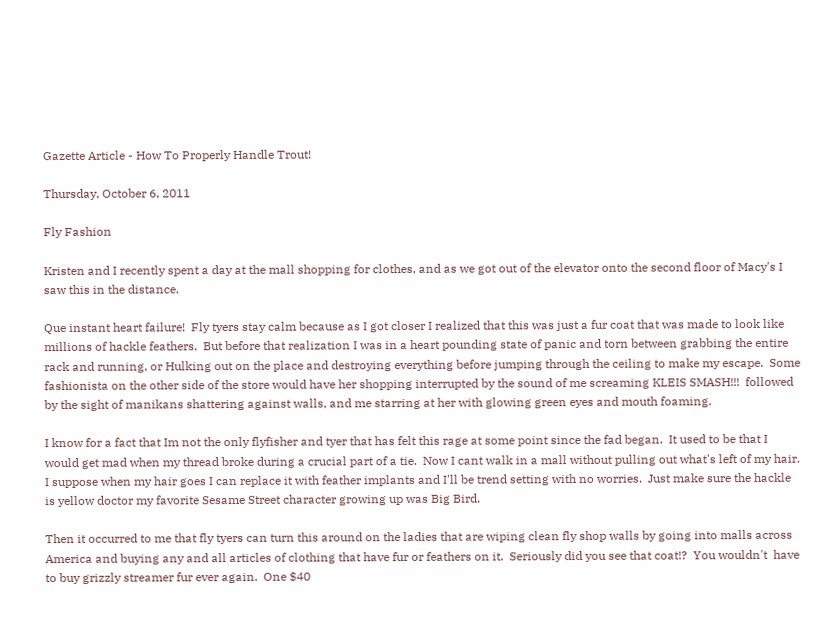Gazette Article - How To Properly Handle Trout!

Thursday, October 6, 2011

Fly Fashion

Kristen and I recently spent a day at the mall shopping for clothes, and as we got out of the elevator onto the second floor of Macy's I saw this in the distance.

Que instant heart failure!  Fly tyers stay calm because as I got closer I realized that this was just a fur coat that was made to look like millions of hackle feathers.  But before that realization I was in a heart pounding state of panic and torn between grabbing the entire rack and running, or Hulking out on the place and destroying everything before jumping through the ceiling to make my escape.  Some fashionista on the other side of the store would have her shopping interrupted by the sound of me screaming KLEIS SMASH!!!  followed by the sight of manikans shattering against walls, and me starring at her with glowing green eyes and mouth foaming.

I know for a fact that Im not the only flyfisher and tyer that has felt this rage at some point since the fad began.  It used to be that I would get mad when my thread broke during a crucial part of a tie.  Now I cant walk in a mall without pulling out what's left of my hair.  I suppose when my hair goes I can replace it with feather implants and I'll be trend setting with no worries.  Just make sure the hackle is yellow doctor my favorite Sesame Street character growing up was Big Bird.

Then it occurred to me that fly tyers can turn this around on the ladies that are wiping clean fly shop walls by going into malls across America and buying any and all articles of clothing that have fur or feathers on it.  Seriously did you see that coat!?  You wouldn't  have to buy grizzly streamer fur ever again.  One $40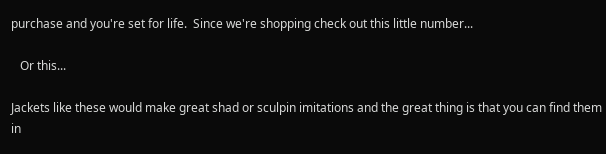purchase and you're set for life.  Since we're shopping check out this little number...

   Or this...

Jackets like these would make great shad or sculpin imitations and the great thing is that you can find them in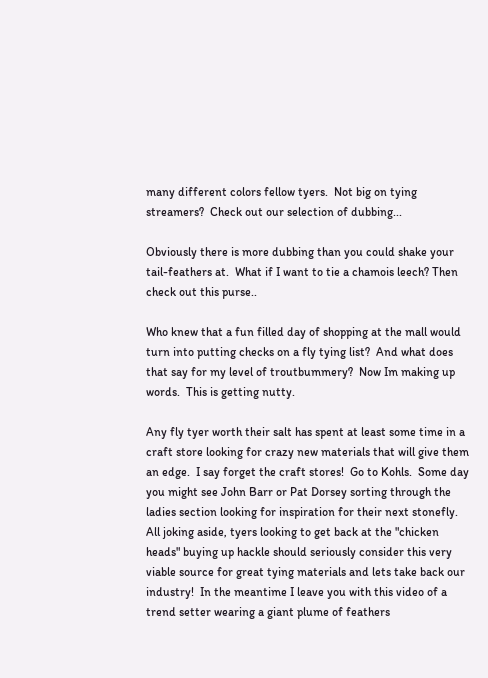many different colors fellow tyers.  Not big on tying streamers?  Check out our selection of dubbing...

Obviously there is more dubbing than you could shake your tail-feathers at.  What if I want to tie a chamois leech? Then check out this purse..

Who knew that a fun filled day of shopping at the mall would turn into putting checks on a fly tying list?  And what does that say for my level of troutbummery?  Now Im making up words.  This is getting nutty.

Any fly tyer worth their salt has spent at least some time in a craft store looking for crazy new materials that will give them an edge.  I say forget the craft stores!  Go to Kohls.  Some day you might see John Barr or Pat Dorsey sorting through the ladies section looking for inspiration for their next stonefly.  All joking aside, tyers looking to get back at the "chicken heads" buying up hackle should seriously consider this very viable source for great tying materials and lets take back our industry!  In the meantime I leave you with this video of a trend setter wearing a giant plume of feathers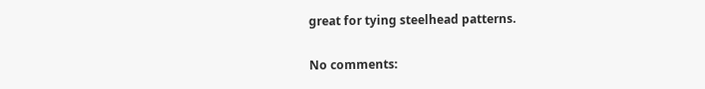great for tying steelhead patterns.

No comments: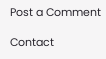Post a Comment

Contact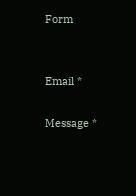Form


Email *

Message *